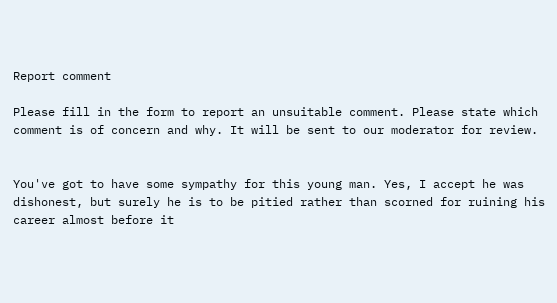Report comment

Please fill in the form to report an unsuitable comment. Please state which comment is of concern and why. It will be sent to our moderator for review.


You've got to have some sympathy for this young man. Yes, I accept he was dishonest, but surely he is to be pitied rather than scorned for ruining his career almost before it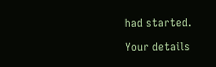had started.

Your details